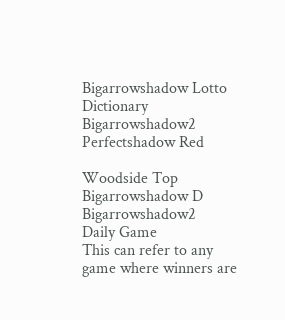Bigarrowshadow Lotto Dictionary Bigarrowshadow2
Perfectshadow Red

Woodside Top
Bigarrowshadow D Bigarrowshadow2
Daily Game
This can refer to any game where winners are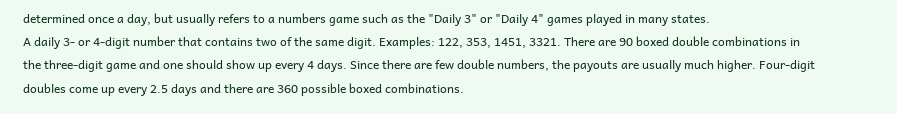determined once a day, but usually refers to a numbers game such as the "Daily 3" or "Daily 4" games played in many states.
A daily 3- or 4-digit number that contains two of the same digit. Examples: 122, 353, 1451, 3321. There are 90 boxed double combinations in the three-digit game and one should show up every 4 days. Since there are few double numbers, the payouts are usually much higher. Four-digit doubles come up every 2.5 days and there are 360 possible boxed combinations.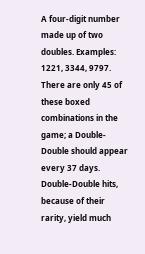A four-digit number made up of two doubles. Examples: 1221, 3344, 9797. There are only 45 of these boxed combinations in the game; a Double-Double should appear every 37 days. Double-Double hits, because of their rarity, yield much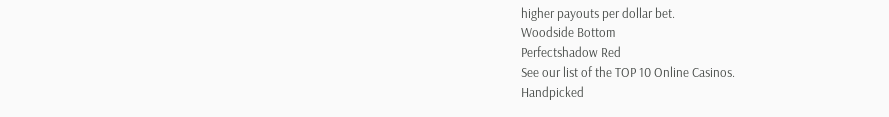higher payouts per dollar bet.
Woodside Bottom
Perfectshadow Red
See our list of the TOP 10 Online Casinos.
Handpicked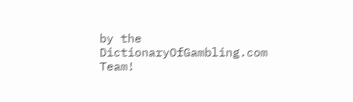by the DictionaryOfGambling.com Team!